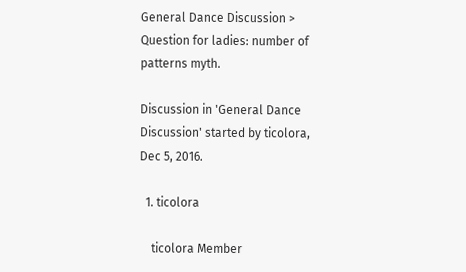General Dance Discussion > Question for ladies: number of patterns myth.

Discussion in 'General Dance Discussion' started by ticolora, Dec 5, 2016.

  1. ticolora

    ticolora Member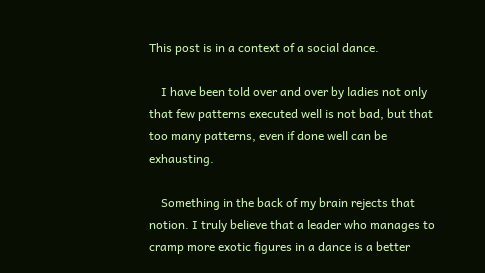This post is in a context of a social dance.

    I have been told over and over by ladies not only that few patterns executed well is not bad, but that too many patterns, even if done well can be exhausting.

    Something in the back of my brain rejects that notion. I truly believe that a leader who manages to cramp more exotic figures in a dance is a better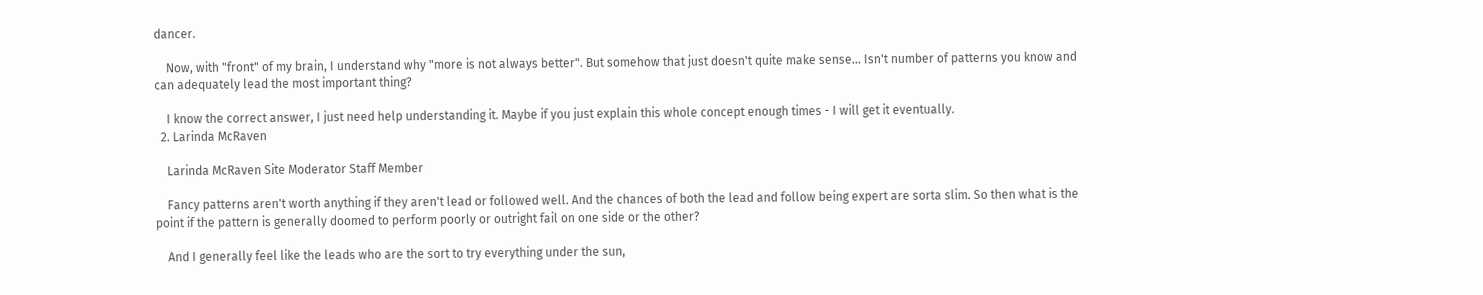dancer.

    Now, with "front" of my brain, I understand why "more is not always better". But somehow that just doesn't quite make sense... Isn't number of patterns you know and can adequately lead the most important thing?

    I know the correct answer, I just need help understanding it. Maybe if you just explain this whole concept enough times - I will get it eventually.
  2. Larinda McRaven

    Larinda McRaven Site Moderator Staff Member

    Fancy patterns aren't worth anything if they aren't lead or followed well. And the chances of both the lead and follow being expert are sorta slim. So then what is the point if the pattern is generally doomed to perform poorly or outright fail on one side or the other?

    And I generally feel like the leads who are the sort to try everything under the sun,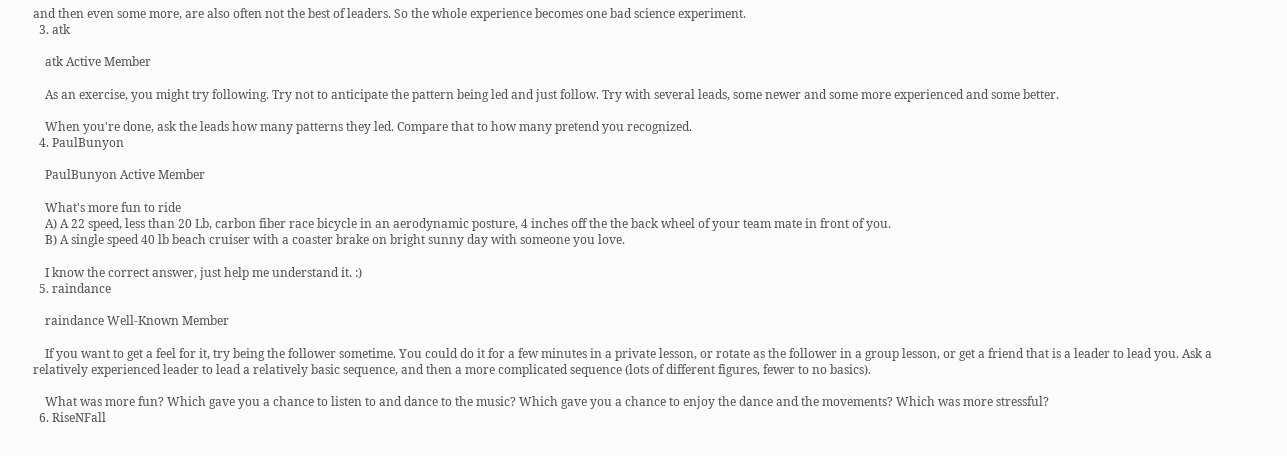and then even some more, are also often not the best of leaders. So the whole experience becomes one bad science experiment.
  3. atk

    atk Active Member

    As an exercise, you might try following. Try not to anticipate the pattern being led and just follow. Try with several leads, some newer and some more experienced and some better.

    When you're done, ask the leads how many patterns they led. Compare that to how many pretend you recognized.
  4. PaulBunyon

    PaulBunyon Active Member

    What's more fun to ride
    A) A 22 speed, less than 20 Lb, carbon fiber race bicycle in an aerodynamic posture, 4 inches off the the back wheel of your team mate in front of you.
    B) A single speed 40 lb beach cruiser with a coaster brake on bright sunny day with someone you love.

    I know the correct answer, just help me understand it. :)
  5. raindance

    raindance Well-Known Member

    If you want to get a feel for it, try being the follower sometime. You could do it for a few minutes in a private lesson, or rotate as the follower in a group lesson, or get a friend that is a leader to lead you. Ask a relatively experienced leader to lead a relatively basic sequence, and then a more complicated sequence (lots of different figures, fewer to no basics).

    What was more fun? Which gave you a chance to listen to and dance to the music? Which gave you a chance to enjoy the dance and the movements? Which was more stressful?
  6. RiseNFall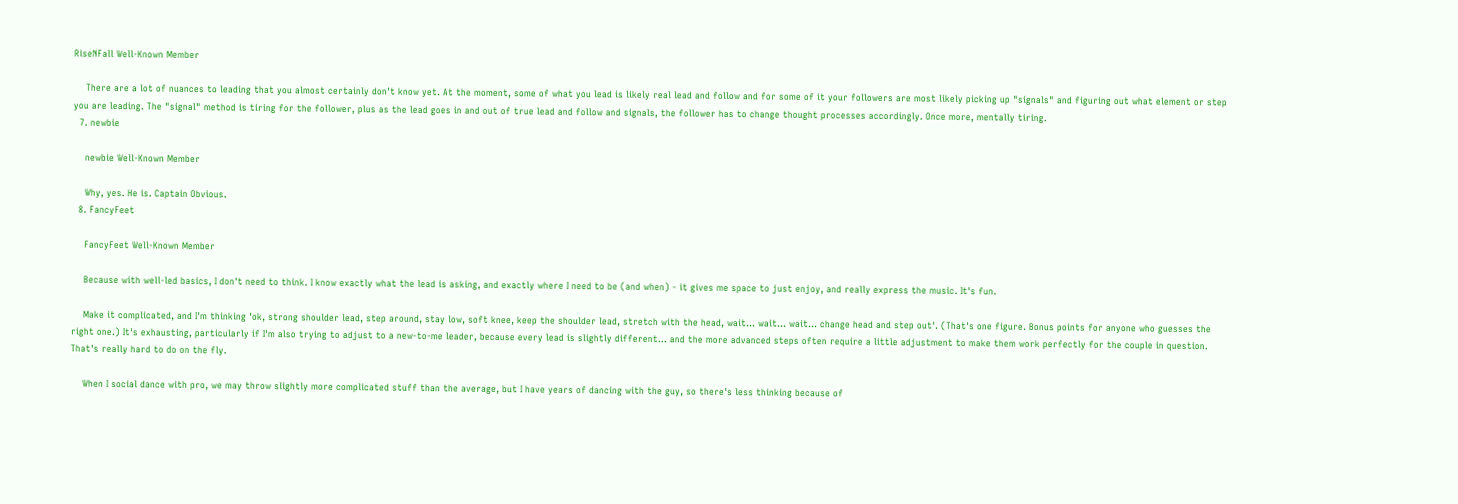RiseNFall Well-Known Member

    There are a lot of nuances to leading that you almost certainly don't know yet. At the moment, some of what you lead is likely real lead and follow and for some of it your followers are most likely picking up "signals" and figuring out what element or step you are leading. The "signal" method is tiring for the follower, plus as the lead goes in and out of true lead and follow and signals, the follower has to change thought processes accordingly. Once more, mentally tiring.
  7. newbie

    newbie Well-Known Member

    Why, yes. He is. Captain Obvious.
  8. FancyFeet

    FancyFeet Well-Known Member

    Because with well-led basics, I don't need to think. I know exactly what the lead is asking, and exactly where I need to be (and when) - it gives me space to just enjoy, and really express the music. It's fun.

    Make it complicated, and I'm thinking 'ok, strong shoulder lead, step around, stay low, soft knee, keep the shoulder lead, stretch with the head, wait... wait... wait... change head and step out'. (That's one figure. Bonus points for anyone who guesses the right one.) It's exhausting, particularly if I'm also trying to adjust to a new-to-me leader, because every lead is slightly different... and the more advanced steps often require a little adjustment to make them work perfectly for the couple in question. That's really hard to do on the fly.

    When I social dance with pro, we may throw slightly more complicated stuff than the average, but I have years of dancing with the guy, so there's less thinking because of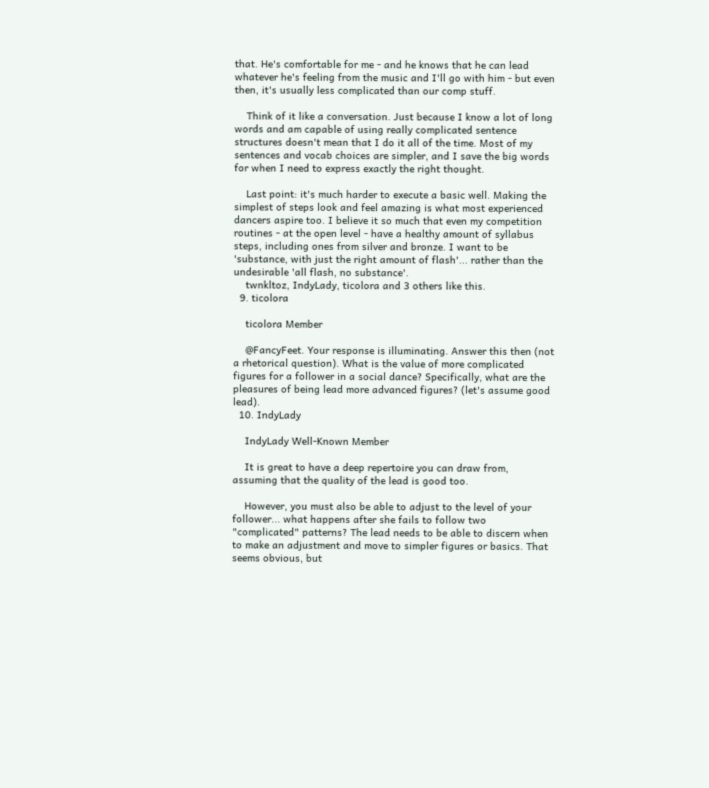that. He's comfortable for me - and he knows that he can lead whatever he's feeling from the music and I'll go with him - but even then, it's usually less complicated than our comp stuff.

    Think of it like a conversation. Just because I know a lot of long words and am capable of using really complicated sentence structures doesn't mean that I do it all of the time. Most of my sentences and vocab choices are simpler, and I save the big words for when I need to express exactly the right thought.

    Last point: it's much harder to execute a basic well. Making the simplest of steps look and feel amazing is what most experienced dancers aspire too. I believe it so much that even my competition routines - at the open level - have a healthy amount of syllabus steps, including ones from silver and bronze. I want to be 'substance, with just the right amount of flash'... rather than the undesirable 'all flash, no substance'.
    twnkltoz, IndyLady, ticolora and 3 others like this.
  9. ticolora

    ticolora Member

    @FancyFeet. Your response is illuminating. Answer this then (not a rhetorical question). What is the value of more complicated figures for a follower in a social dance? Specifically, what are the pleasures of being lead more advanced figures? (let's assume good lead).
  10. IndyLady

    IndyLady Well-Known Member

    It is great to have a deep repertoire you can draw from, assuming that the quality of the lead is good too.

    However, you must also be able to adjust to the level of your follower... what happens after she fails to follow two "complicated" patterns? The lead needs to be able to discern when to make an adjustment and move to simpler figures or basics. That seems obvious, but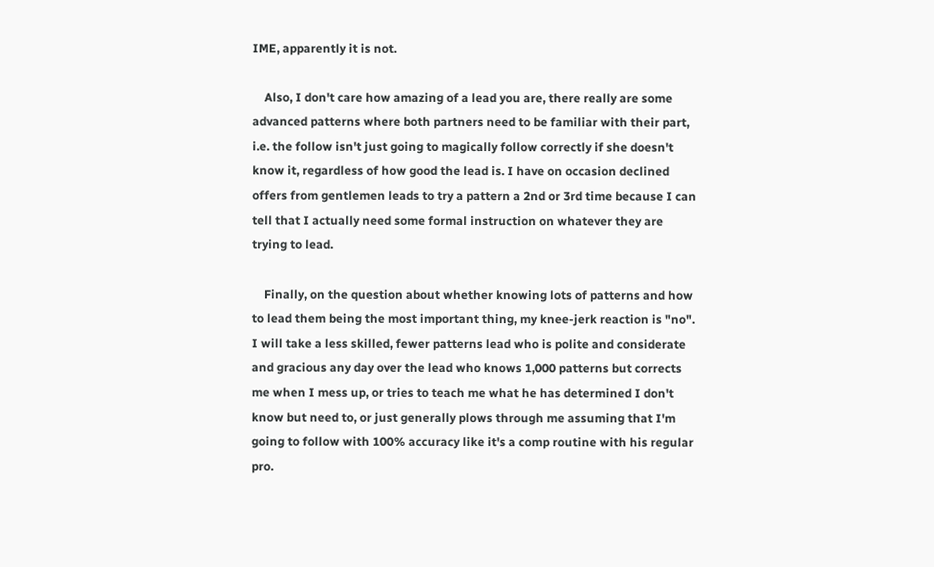IME, apparently it is not.

    Also, I don't care how amazing of a lead you are, there really are some advanced patterns where both partners need to be familiar with their part, i.e. the follow isn't just going to magically follow correctly if she doesn't know it, regardless of how good the lead is. I have on occasion declined offers from gentlemen leads to try a pattern a 2nd or 3rd time because I can tell that I actually need some formal instruction on whatever they are trying to lead.

    Finally, on the question about whether knowing lots of patterns and how to lead them being the most important thing, my knee-jerk reaction is "no". I will take a less skilled, fewer patterns lead who is polite and considerate and gracious any day over the lead who knows 1,000 patterns but corrects me when I mess up, or tries to teach me what he has determined I don't know but need to, or just generally plows through me assuming that I'm going to follow with 100% accuracy like it's a comp routine with his regular pro.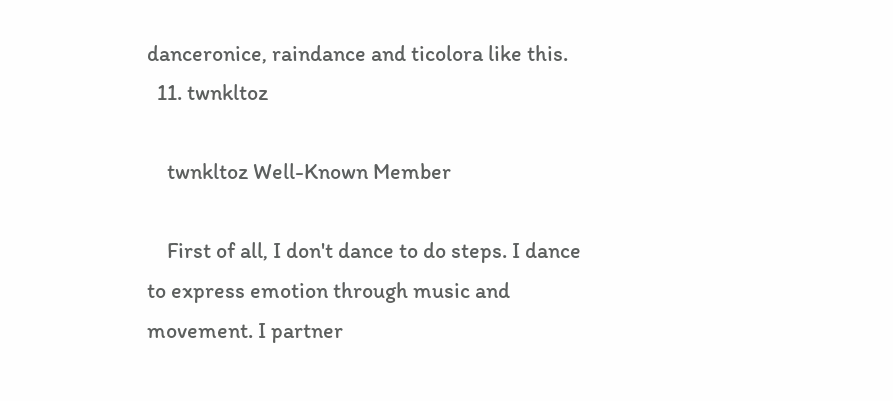danceronice, raindance and ticolora like this.
  11. twnkltoz

    twnkltoz Well-Known Member

    First of all, I don't dance to do steps. I dance to express emotion through music and movement. I partner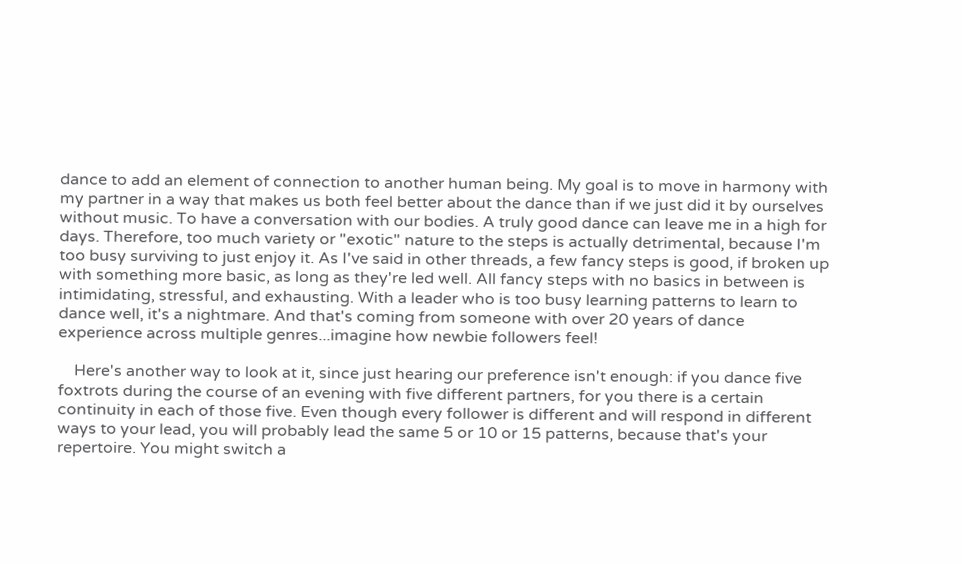dance to add an element of connection to another human being. My goal is to move in harmony with my partner in a way that makes us both feel better about the dance than if we just did it by ourselves without music. To have a conversation with our bodies. A truly good dance can leave me in a high for days. Therefore, too much variety or "exotic" nature to the steps is actually detrimental, because I'm too busy surviving to just enjoy it. As I've said in other threads, a few fancy steps is good, if broken up with something more basic, as long as they're led well. All fancy steps with no basics in between is intimidating, stressful, and exhausting. With a leader who is too busy learning patterns to learn to dance well, it's a nightmare. And that's coming from someone with over 20 years of dance experience across multiple genres...imagine how newbie followers feel!

    Here's another way to look at it, since just hearing our preference isn't enough: if you dance five foxtrots during the course of an evening with five different partners, for you there is a certain continuity in each of those five. Even though every follower is different and will respond in different ways to your lead, you will probably lead the same 5 or 10 or 15 patterns, because that's your repertoire. You might switch a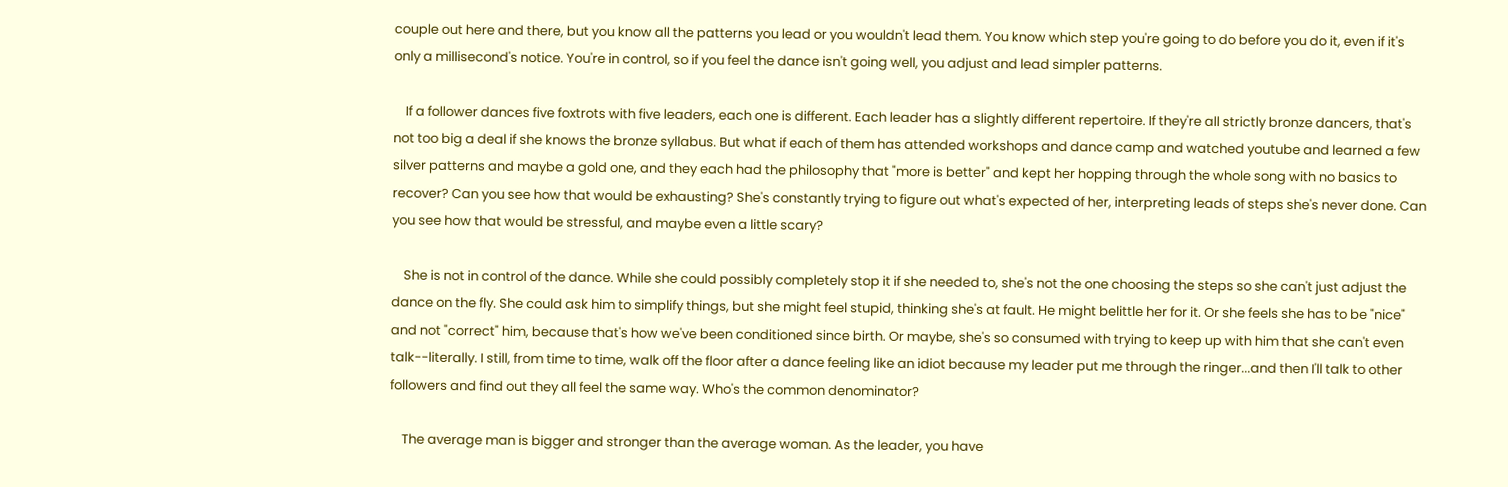couple out here and there, but you know all the patterns you lead or you wouldn't lead them. You know which step you're going to do before you do it, even if it's only a millisecond's notice. You're in control, so if you feel the dance isn't going well, you adjust and lead simpler patterns.

    If a follower dances five foxtrots with five leaders, each one is different. Each leader has a slightly different repertoire. If they're all strictly bronze dancers, that's not too big a deal if she knows the bronze syllabus. But what if each of them has attended workshops and dance camp and watched youtube and learned a few silver patterns and maybe a gold one, and they each had the philosophy that "more is better" and kept her hopping through the whole song with no basics to recover? Can you see how that would be exhausting? She's constantly trying to figure out what's expected of her, interpreting leads of steps she's never done. Can you see how that would be stressful, and maybe even a little scary?

    She is not in control of the dance. While she could possibly completely stop it if she needed to, she's not the one choosing the steps so she can't just adjust the dance on the fly. She could ask him to simplify things, but she might feel stupid, thinking she's at fault. He might belittle her for it. Or she feels she has to be "nice" and not "correct" him, because that's how we've been conditioned since birth. Or maybe, she's so consumed with trying to keep up with him that she can't even talk--literally. I still, from time to time, walk off the floor after a dance feeling like an idiot because my leader put me through the ringer...and then I'll talk to other followers and find out they all feel the same way. Who's the common denominator?

    The average man is bigger and stronger than the average woman. As the leader, you have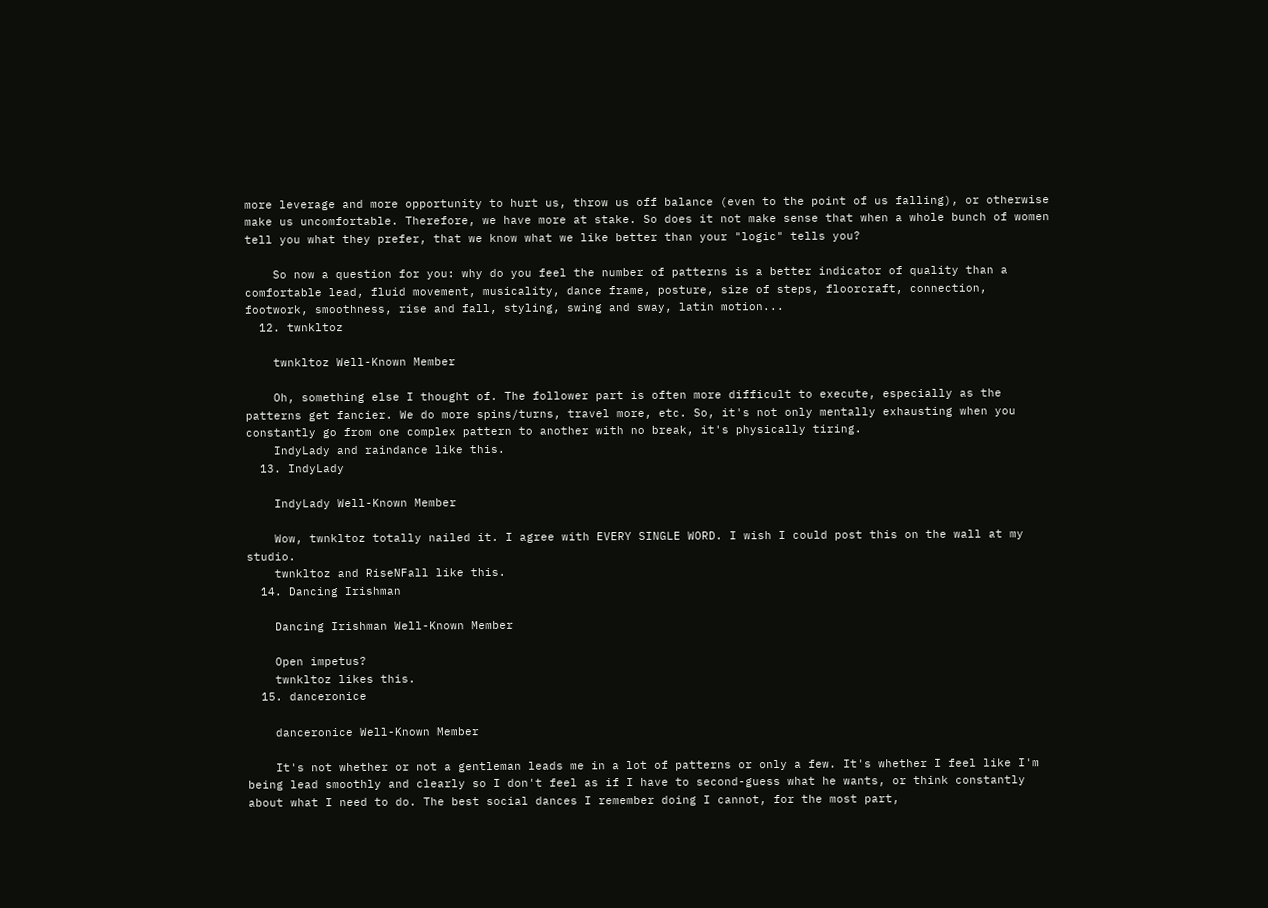more leverage and more opportunity to hurt us, throw us off balance (even to the point of us falling), or otherwise make us uncomfortable. Therefore, we have more at stake. So does it not make sense that when a whole bunch of women tell you what they prefer, that we know what we like better than your "logic" tells you?

    So now a question for you: why do you feel the number of patterns is a better indicator of quality than a comfortable lead, fluid movement, musicality, dance frame, posture, size of steps, floorcraft, connection, footwork, smoothness, rise and fall, styling, swing and sway, latin motion...
  12. twnkltoz

    twnkltoz Well-Known Member

    Oh, something else I thought of. The follower part is often more difficult to execute, especially as the patterns get fancier. We do more spins/turns, travel more, etc. So, it's not only mentally exhausting when you constantly go from one complex pattern to another with no break, it's physically tiring.
    IndyLady and raindance like this.
  13. IndyLady

    IndyLady Well-Known Member

    Wow, twnkltoz totally nailed it. I agree with EVERY SINGLE WORD. I wish I could post this on the wall at my studio.
    twnkltoz and RiseNFall like this.
  14. Dancing Irishman

    Dancing Irishman Well-Known Member

    Open impetus?
    twnkltoz likes this.
  15. danceronice

    danceronice Well-Known Member

    It's not whether or not a gentleman leads me in a lot of patterns or only a few. It's whether I feel like I'm being lead smoothly and clearly so I don't feel as if I have to second-guess what he wants, or think constantly about what I need to do. The best social dances I remember doing I cannot, for the most part,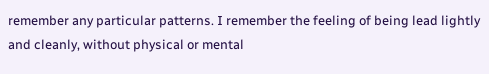remember any particular patterns. I remember the feeling of being lead lightly and cleanly, without physical or mental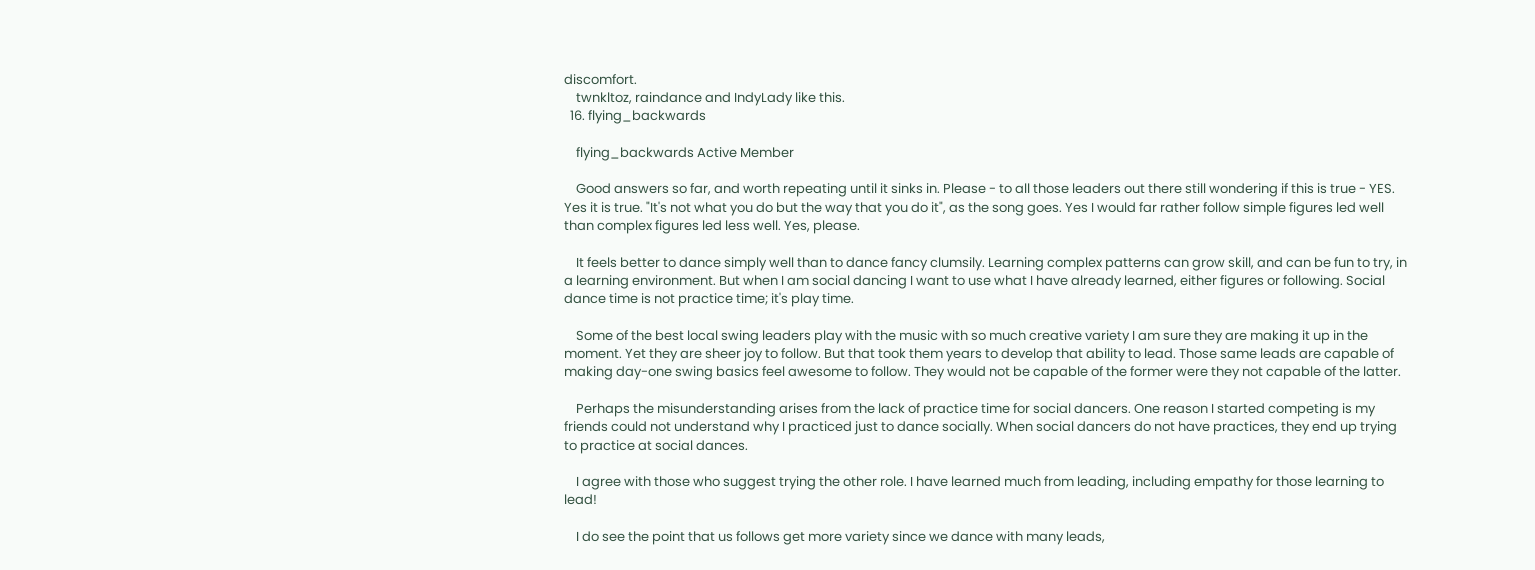discomfort.
    twnkltoz, raindance and IndyLady like this.
  16. flying_backwards

    flying_backwards Active Member

    Good answers so far, and worth repeating until it sinks in. Please - to all those leaders out there still wondering if this is true - YES. Yes it is true. "It's not what you do but the way that you do it", as the song goes. Yes I would far rather follow simple figures led well than complex figures led less well. Yes, please.

    It feels better to dance simply well than to dance fancy clumsily. Learning complex patterns can grow skill, and can be fun to try, in a learning environment. But when I am social dancing I want to use what I have already learned, either figures or following. Social dance time is not practice time; it's play time.

    Some of the best local swing leaders play with the music with so much creative variety I am sure they are making it up in the moment. Yet they are sheer joy to follow. But that took them years to develop that ability to lead. Those same leads are capable of making day-one swing basics feel awesome to follow. They would not be capable of the former were they not capable of the latter.

    Perhaps the misunderstanding arises from the lack of practice time for social dancers. One reason I started competing is my friends could not understand why I practiced just to dance socially. When social dancers do not have practices, they end up trying to practice at social dances.

    I agree with those who suggest trying the other role. I have learned much from leading, including empathy for those learning to lead!

    I do see the point that us follows get more variety since we dance with many leads,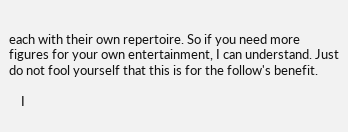each with their own repertoire. So if you need more figures for your own entertainment, I can understand. Just do not fool yourself that this is for the follow's benefit.

    I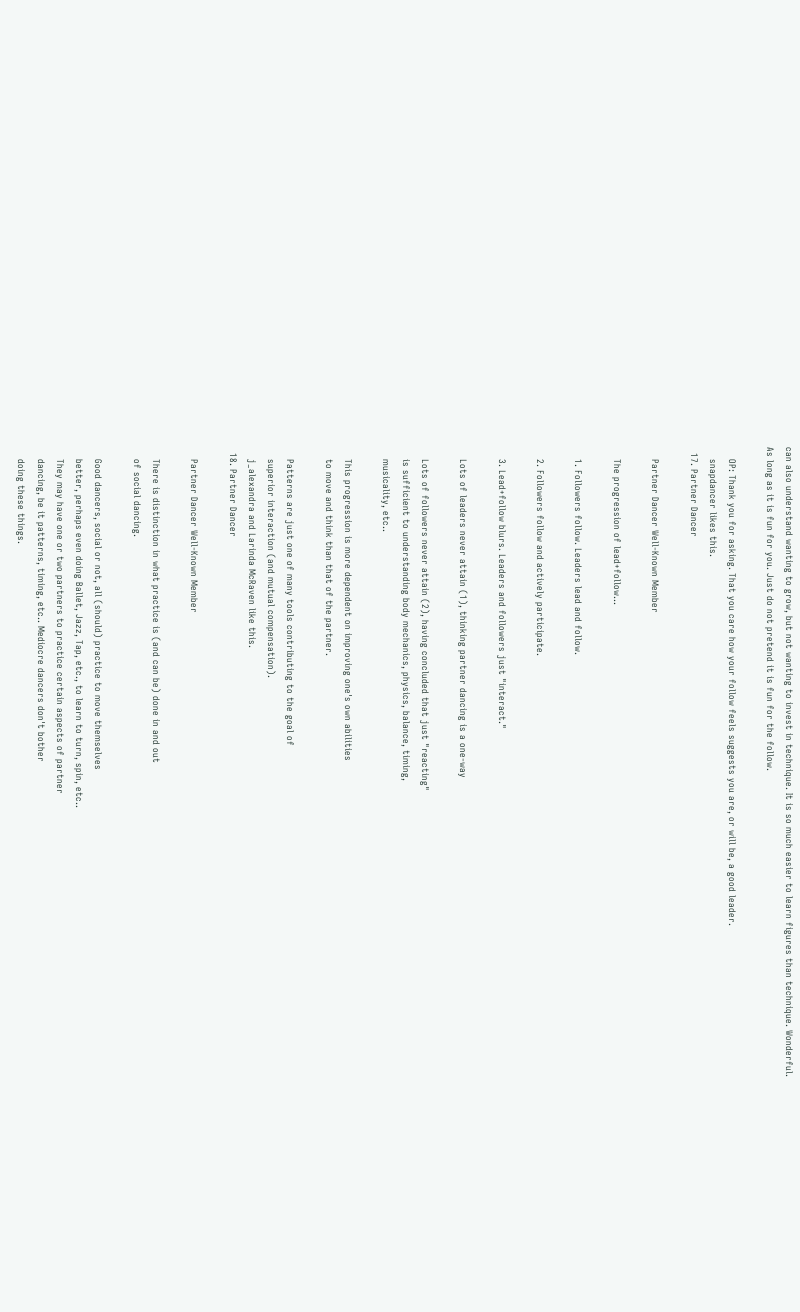can also understand wanting to grow, but not wanting to invest in technique. It is so much easier to learn figures than technique. Wonderful. As long as it is fun for you. Just do not pretend it is fun for the follow.

    OP: Thank you for asking. That you care how your follow feels suggests you are, or will be, a good leader.
    snapdancer likes this.
  17. Partner Dancer

    Partner Dancer Well-Known Member

    The progression of lead+follow...

    1. Followers follow. Leaders lead and follow.

    2. Followers follow and actively participate.

    3. Lead+follow blurs. Leaders and followers just "interact."

    Lots of leaders never attain (1), thinking partner dancing is a one-way

    Lots of followers never attain (2), having concluded that just "reacting"
    is sufficient to understanding body mechanics, physics, balance, timing,
    musicality, etc..

    This progression is more dependent on improving one's own abilities
    to move and think than that of the partner.

    Patterns are just one of many tools contributing to the goal of
    superior interaction (and mutual compensation).
    j_alexandra and Larinda McRaven like this.
  18. Partner Dancer

    Partner Dancer Well-Known Member

    There is distinction in what practice is (and can be) done in and out
    of social dancing.

    Good dancers, social or not, all (should) practice to move themselves
    better, perhaps even doing Ballet, Jazz, Tap, etc., to learn to turn, spin, etc..
    They may have one or two partners to practice certain aspects of partner
    dancing, be it patterns, timing, etc.. Mediocre dancers don't bother
    doing these things.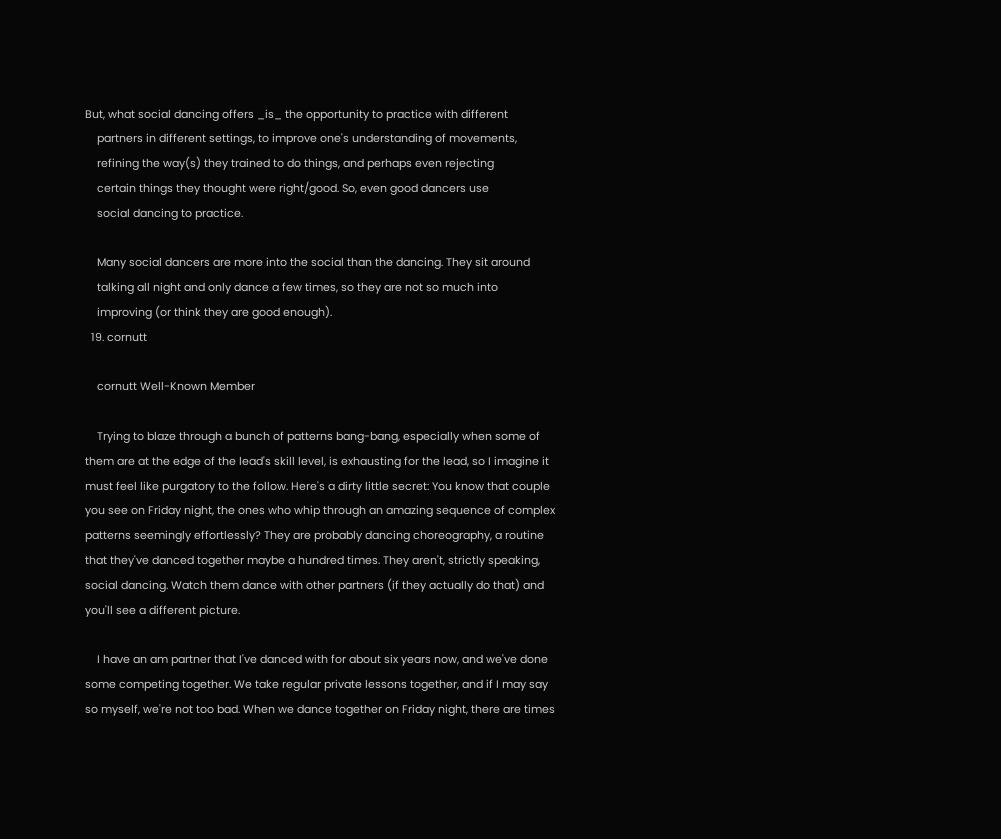But, what social dancing offers _is_ the opportunity to practice with different
    partners in different settings, to improve one's understanding of movements,
    refining the way(s) they trained to do things, and perhaps even rejecting
    certain things they thought were right/good. So, even good dancers use
    social dancing to practice.

    Many social dancers are more into the social than the dancing. They sit around
    talking all night and only dance a few times, so they are not so much into
    improving (or think they are good enough).
  19. cornutt

    cornutt Well-Known Member

    Trying to blaze through a bunch of patterns bang-bang, especially when some of them are at the edge of the lead's skill level, is exhausting for the lead, so I imagine it must feel like purgatory to the follow. Here's a dirty little secret: You know that couple you see on Friday night, the ones who whip through an amazing sequence of complex patterns seemingly effortlessly? They are probably dancing choreography, a routine that they've danced together maybe a hundred times. They aren't, strictly speaking, social dancing. Watch them dance with other partners (if they actually do that) and you'll see a different picture.

    I have an am partner that I've danced with for about six years now, and we've done some competing together. We take regular private lessons together, and if I may say so myself, we're not too bad. When we dance together on Friday night, there are times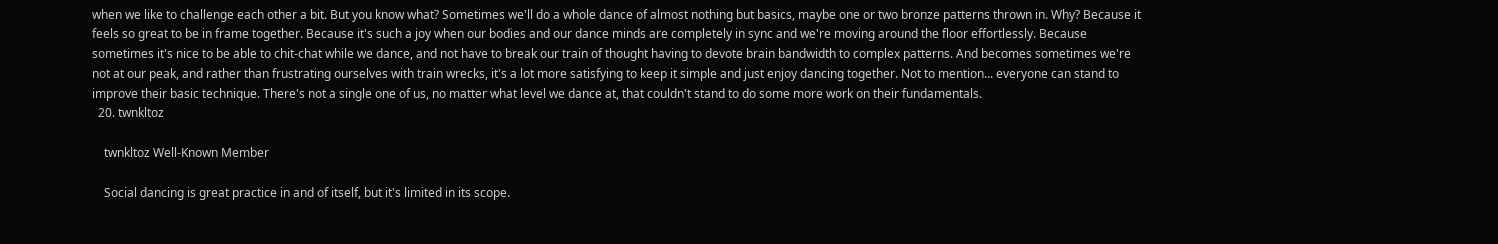when we like to challenge each other a bit. But you know what? Sometimes we'll do a whole dance of almost nothing but basics, maybe one or two bronze patterns thrown in. Why? Because it feels so great to be in frame together. Because it's such a joy when our bodies and our dance minds are completely in sync and we're moving around the floor effortlessly. Because sometimes it's nice to be able to chit-chat while we dance, and not have to break our train of thought having to devote brain bandwidth to complex patterns. And becomes sometimes we're not at our peak, and rather than frustrating ourselves with train wrecks, it's a lot more satisfying to keep it simple and just enjoy dancing together. Not to mention... everyone can stand to improve their basic technique. There's not a single one of us, no matter what level we dance at, that couldn't stand to do some more work on their fundamentals.
  20. twnkltoz

    twnkltoz Well-Known Member

    Social dancing is great practice in and of itself, but it's limited in its scope.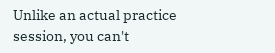Unlike an actual practice session, you can't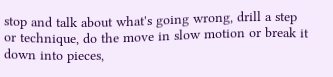stop and talk about what's going wrong, drill a step or technique, do the move in slow motion or break it down into pieces,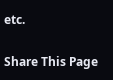etc.

Share This Page